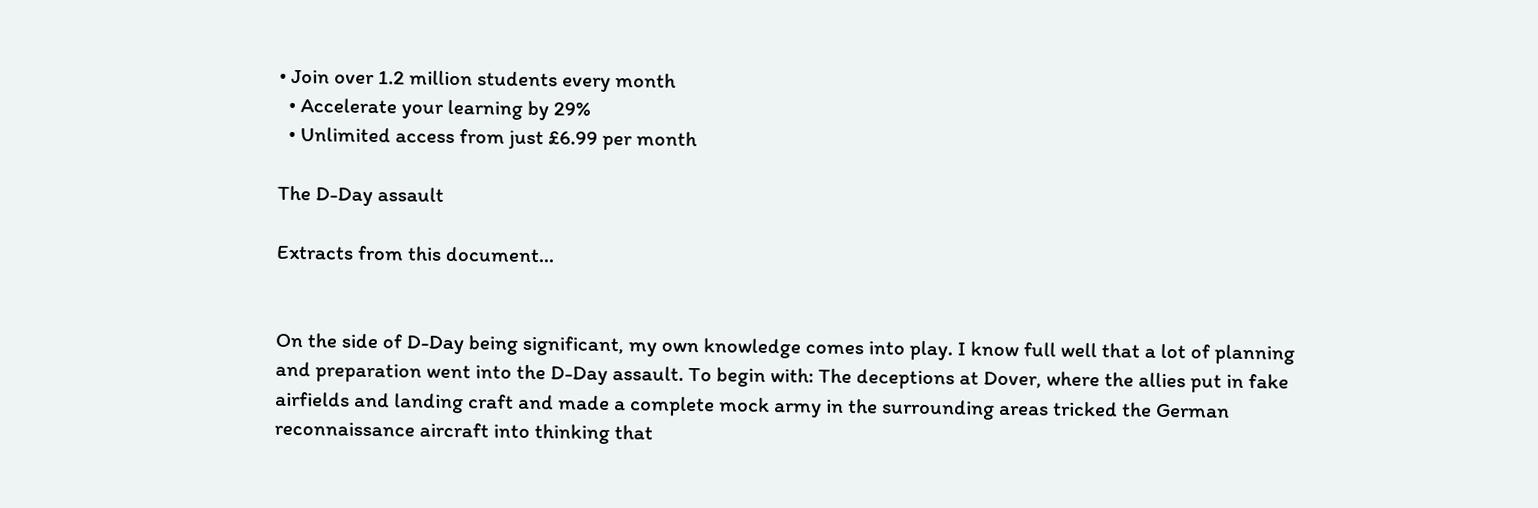• Join over 1.2 million students every month
  • Accelerate your learning by 29%
  • Unlimited access from just £6.99 per month

The D-Day assault

Extracts from this document...


On the side of D-Day being significant, my own knowledge comes into play. I know full well that a lot of planning and preparation went into the D-Day assault. To begin with: The deceptions at Dover, where the allies put in fake airfields and landing craft and made a complete mock army in the surrounding areas tricked the German reconnaissance aircraft into thinking that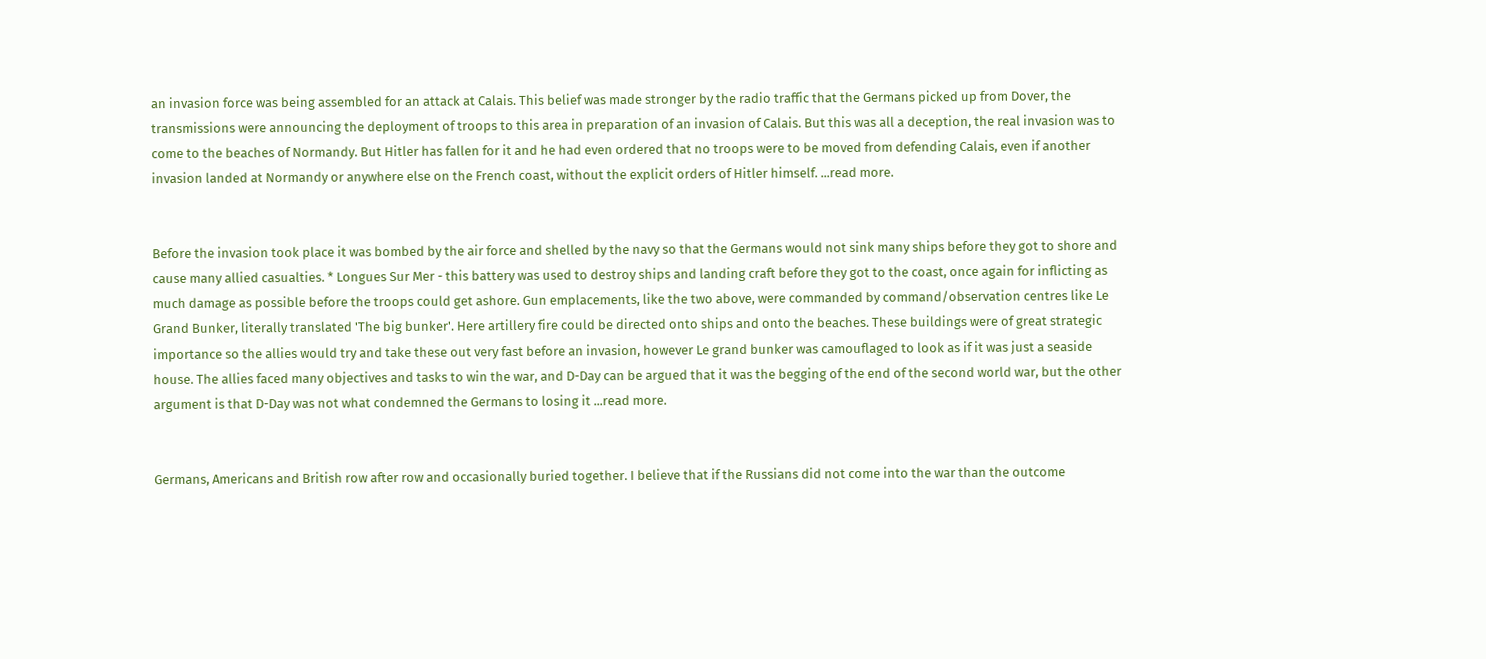an invasion force was being assembled for an attack at Calais. This belief was made stronger by the radio traffic that the Germans picked up from Dover, the transmissions were announcing the deployment of troops to this area in preparation of an invasion of Calais. But this was all a deception, the real invasion was to come to the beaches of Normandy. But Hitler has fallen for it and he had even ordered that no troops were to be moved from defending Calais, even if another invasion landed at Normandy or anywhere else on the French coast, without the explicit orders of Hitler himself. ...read more.


Before the invasion took place it was bombed by the air force and shelled by the navy so that the Germans would not sink many ships before they got to shore and cause many allied casualties. * Longues Sur Mer - this battery was used to destroy ships and landing craft before they got to the coast, once again for inflicting as much damage as possible before the troops could get ashore. Gun emplacements, like the two above, were commanded by command/observation centres like Le Grand Bunker, literally translated 'The big bunker'. Here artillery fire could be directed onto ships and onto the beaches. These buildings were of great strategic importance so the allies would try and take these out very fast before an invasion, however Le grand bunker was camouflaged to look as if it was just a seaside house. The allies faced many objectives and tasks to win the war, and D-Day can be argued that it was the begging of the end of the second world war, but the other argument is that D-Day was not what condemned the Germans to losing it ...read more.


Germans, Americans and British row after row and occasionally buried together. I believe that if the Russians did not come into the war than the outcome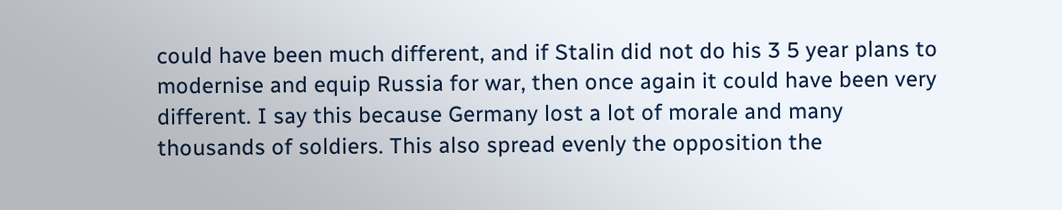could have been much different, and if Stalin did not do his 3 5 year plans to modernise and equip Russia for war, then once again it could have been very different. I say this because Germany lost a lot of morale and many thousands of soldiers. This also spread evenly the opposition the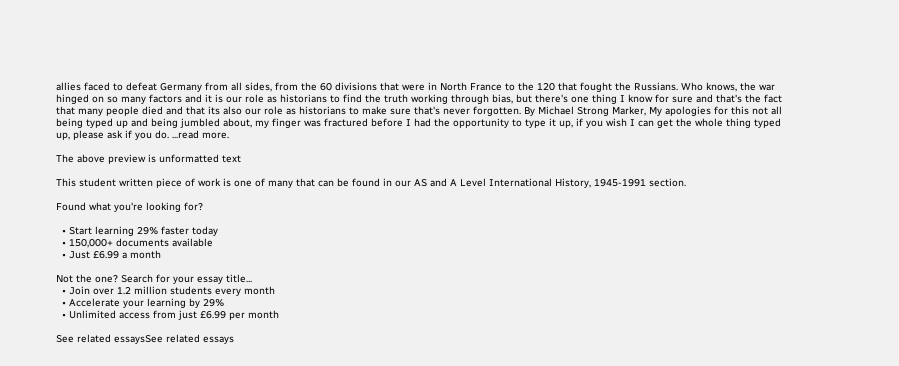allies faced to defeat Germany from all sides, from the 60 divisions that were in North France to the 120 that fought the Russians. Who knows, the war hinged on so many factors and it is our role as historians to find the truth working through bias, but there's one thing I know for sure and that's the fact that many people died and that its also our role as historians to make sure that's never forgotten. By Michael Strong Marker, My apologies for this not all being typed up and being jumbled about, my finger was fractured before I had the opportunity to type it up, if you wish I can get the whole thing typed up, please ask if you do. ...read more.

The above preview is unformatted text

This student written piece of work is one of many that can be found in our AS and A Level International History, 1945-1991 section.

Found what you're looking for?

  • Start learning 29% faster today
  • 150,000+ documents available
  • Just £6.99 a month

Not the one? Search for your essay title...
  • Join over 1.2 million students every month
  • Accelerate your learning by 29%
  • Unlimited access from just £6.99 per month

See related essaysSee related essays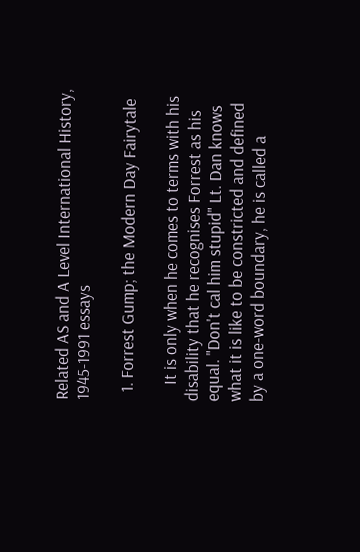Related AS and A Level International History, 1945-1991 essays

  1. Forrest Gump; the Modern Day Fairytale

    It is only when he comes to terms with his disability that he recognises Forrest as his equal. "Don't cal him stupid" Lt. Dan knows what it is like to be constricted and defined by a one-word boundary, he is called a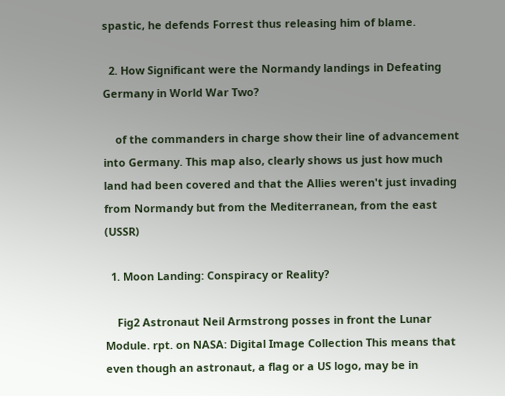spastic, he defends Forrest thus releasing him of blame.

  2. How Significant were the Normandy landings in Defeating Germany in World War Two?

    of the commanders in charge show their line of advancement into Germany. This map also, clearly shows us just how much land had been covered and that the Allies weren't just invading from Normandy but from the Mediterranean, from the east (USSR)

  1. Moon Landing: Conspiracy or Reality?

    Fig2 Astronaut Neil Armstrong posses in front the Lunar Module. rpt. on NASA: Digital Image Collection This means that even though an astronaut, a flag or a US logo, may be in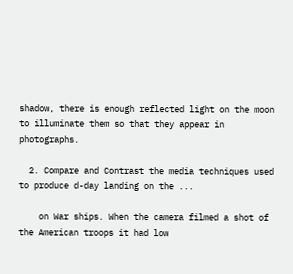shadow, there is enough reflected light on the moon to illuminate them so that they appear in photographs.

  2. Compare and Contrast the media techniques used to produce d-day landing on the ...

    on War ships. When the camera filmed a shot of the American troops it had low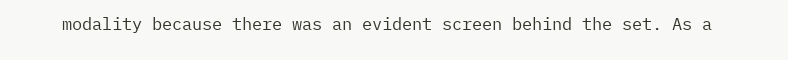modality because there was an evident screen behind the set. As a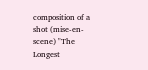composition of a shot (mise-en-scene) "The Longest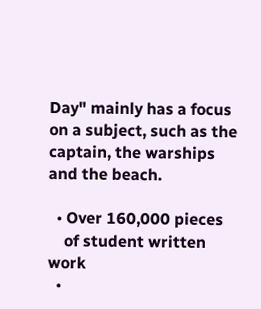Day" mainly has a focus on a subject, such as the captain, the warships and the beach.

  • Over 160,000 pieces
    of student written work
  •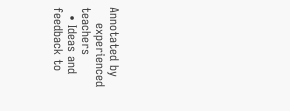Annotated by
    experienced teachers
  • Ideas and feedback to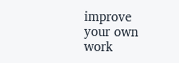improve your own work